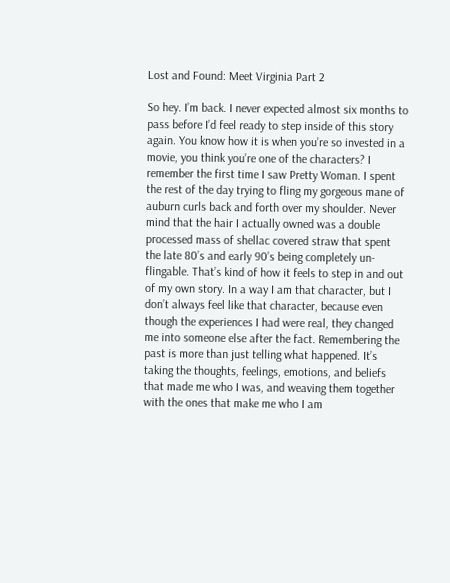Lost and Found: Meet Virginia Part 2

So hey. I’m back. I never expected almost six months to pass before I’d feel ready to step inside of this story again. You know how it is when you’re so invested in a movie, you think you’re one of the characters? I remember the first time I saw Pretty Woman. I spent the rest of the day trying to fling my gorgeous mane of auburn curls back and forth over my shoulder. Never mind that the hair I actually owned was a double processed mass of shellac covered straw that spent the late 80’s and early 90’s being completely un-flingable. That’s kind of how it feels to step in and out of my own story. In a way I am that character, but I don’t always feel like that character, because even though the experiences I had were real, they changed me into someone else after the fact. Remembering the past is more than just telling what happened. It’s taking the thoughts, feelings, emotions, and beliefs that made me who I was, and weaving them together with the ones that make me who I am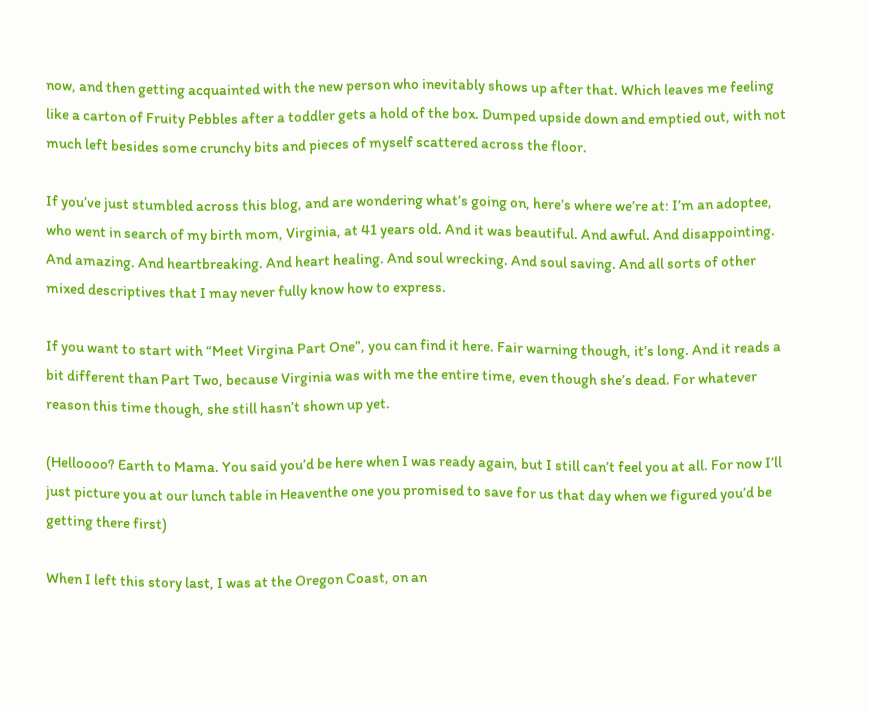now, and then getting acquainted with the new person who inevitably shows up after that. Which leaves me feeling like a carton of Fruity Pebbles after a toddler gets a hold of the box. Dumped upside down and emptied out, with not much left besides some crunchy bits and pieces of myself scattered across the floor.

If you’ve just stumbled across this blog, and are wondering what’s going on, here’s where we’re at: I’m an adoptee, who went in search of my birth mom, Virginia, at 41 years old. And it was beautiful. And awful. And disappointing. And amazing. And heartbreaking. And heart healing. And soul wrecking. And soul saving. And all sorts of other mixed descriptives that I may never fully know how to express.

If you want to start with “Meet Virgina Part One”, you can find it here. Fair warning though, it’s long. And it reads a bit different than Part Two, because Virginia was with me the entire time, even though she’s dead. For whatever reason this time though, she still hasn’t shown up yet.

(Helloooo? Earth to Mama. You said you’d be here when I was ready again, but I still can’t feel you at all. For now I’ll just picture you at our lunch table in Heaventhe one you promised to save for us that day when we figured you’d be getting there first)

When I left this story last, I was at the Oregon Coast, on an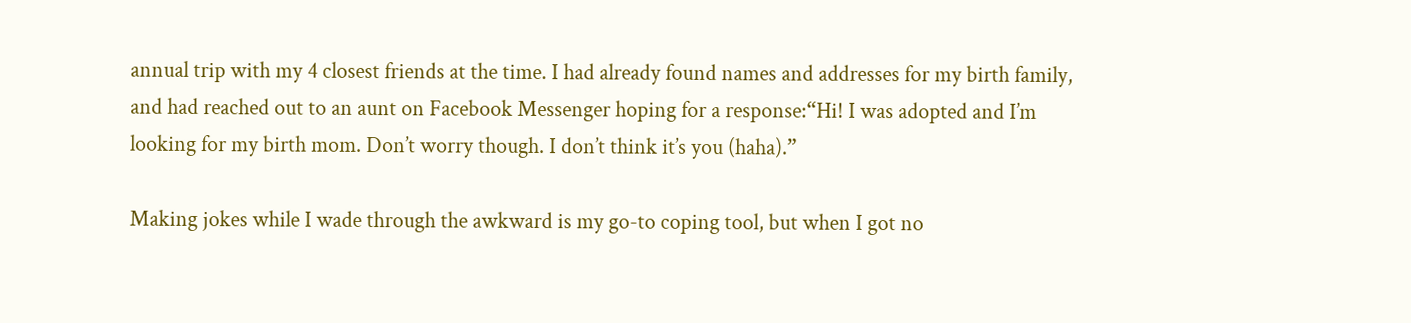annual trip with my 4 closest friends at the time. I had already found names and addresses for my birth family, and had reached out to an aunt on Facebook Messenger hoping for a response:“Hi! I was adopted and I’m looking for my birth mom. Don’t worry though. I don’t think it’s you (haha).”

Making jokes while I wade through the awkward is my go-to coping tool, but when I got no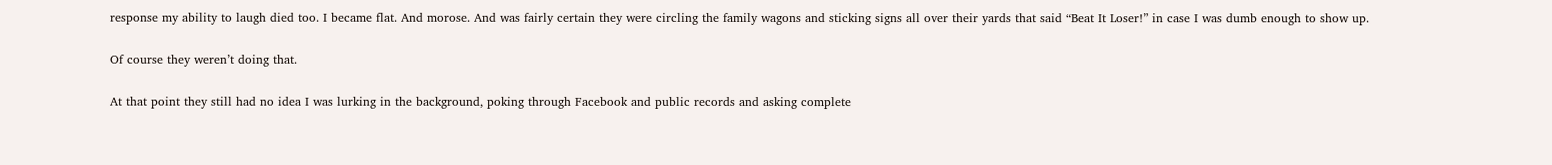response my ability to laugh died too. I became flat. And morose. And was fairly certain they were circling the family wagons and sticking signs all over their yards that said “Beat It Loser!” in case I was dumb enough to show up.

Of course they weren’t doing that.

At that point they still had no idea I was lurking in the background, poking through Facebook and public records and asking complete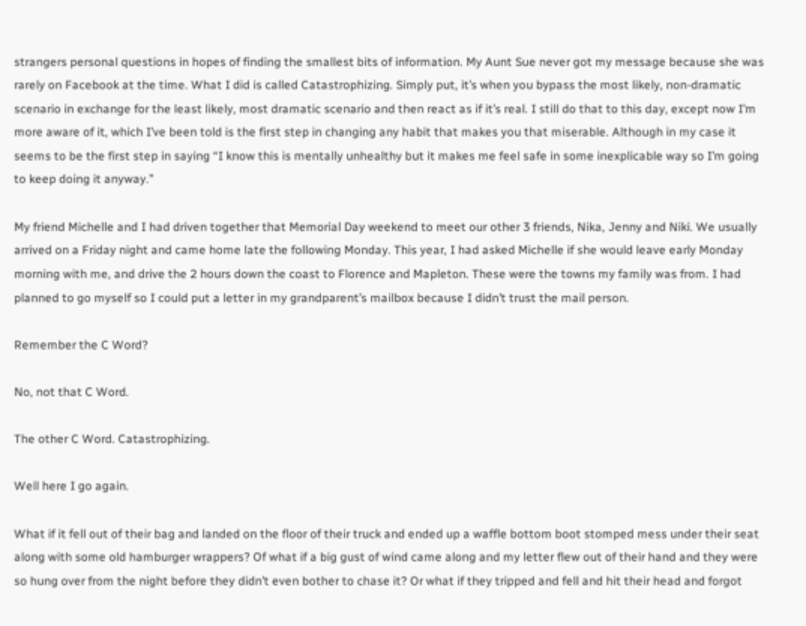strangers personal questions in hopes of finding the smallest bits of information. My Aunt Sue never got my message because she was rarely on Facebook at the time. What I did is called Catastrophizing. Simply put, it’s when you bypass the most likely, non-dramatic scenario in exchange for the least likely, most dramatic scenario and then react as if it’s real. I still do that to this day, except now I’m more aware of it, which I’ve been told is the first step in changing any habit that makes you that miserable. Although in my case it seems to be the first step in saying “I know this is mentally unhealthy but it makes me feel safe in some inexplicable way so I’m going to keep doing it anyway.”

My friend Michelle and I had driven together that Memorial Day weekend to meet our other 3 friends, Nika, Jenny and Niki. We usually arrived on a Friday night and came home late the following Monday. This year, I had asked Michelle if she would leave early Monday morning with me, and drive the 2 hours down the coast to Florence and Mapleton. These were the towns my family was from. I had planned to go myself so I could put a letter in my grandparent’s mailbox because I didn’t trust the mail person.

Remember the C Word?

No, not that C Word.

The other C Word. Catastrophizing.

Well here I go again.

What if it fell out of their bag and landed on the floor of their truck and ended up a waffle bottom boot stomped mess under their seat along with some old hamburger wrappers? Of what if a big gust of wind came along and my letter flew out of their hand and they were so hung over from the night before they didn’t even bother to chase it? Or what if they tripped and fell and hit their head and forgot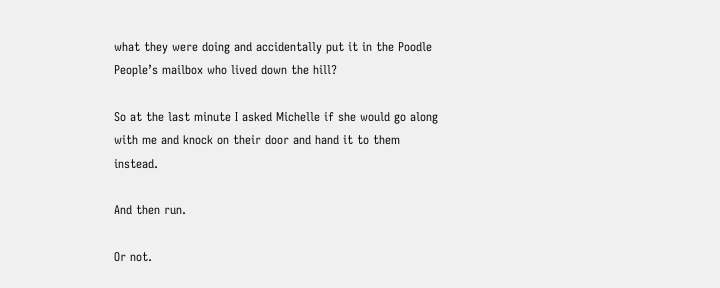what they were doing and accidentally put it in the Poodle People’s mailbox who lived down the hill?

So at the last minute I asked Michelle if she would go along with me and knock on their door and hand it to them instead.

And then run.

Or not.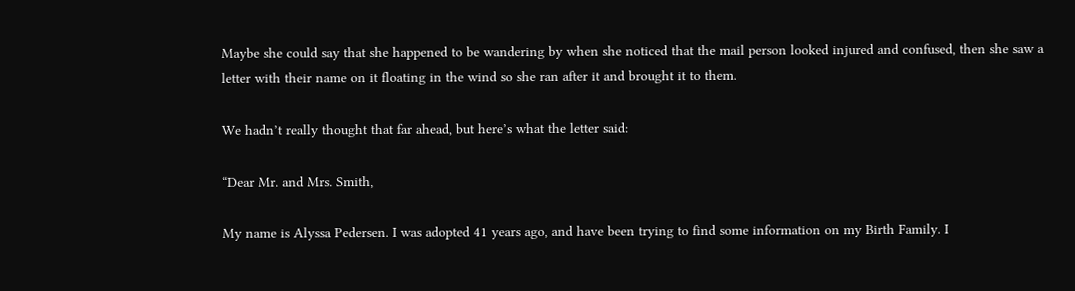Maybe she could say that she happened to be wandering by when she noticed that the mail person looked injured and confused, then she saw a letter with their name on it floating in the wind so she ran after it and brought it to them.

We hadn’t really thought that far ahead, but here’s what the letter said:

“Dear Mr. and Mrs. Smith,

My name is Alyssa Pedersen. I was adopted 41 years ago, and have been trying to find some information on my Birth Family. I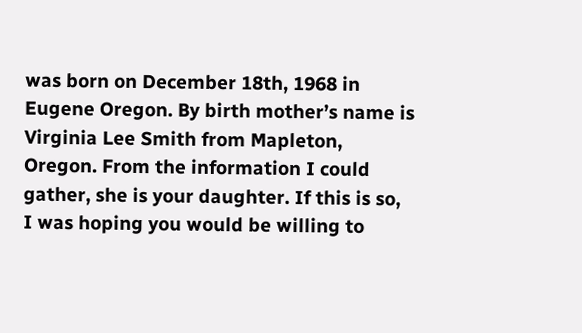was born on December 18th, 1968 in Eugene Oregon. By birth mother’s name is Virginia Lee Smith from Mapleton, Oregon. From the information I could gather, she is your daughter. If this is so, I was hoping you would be willing to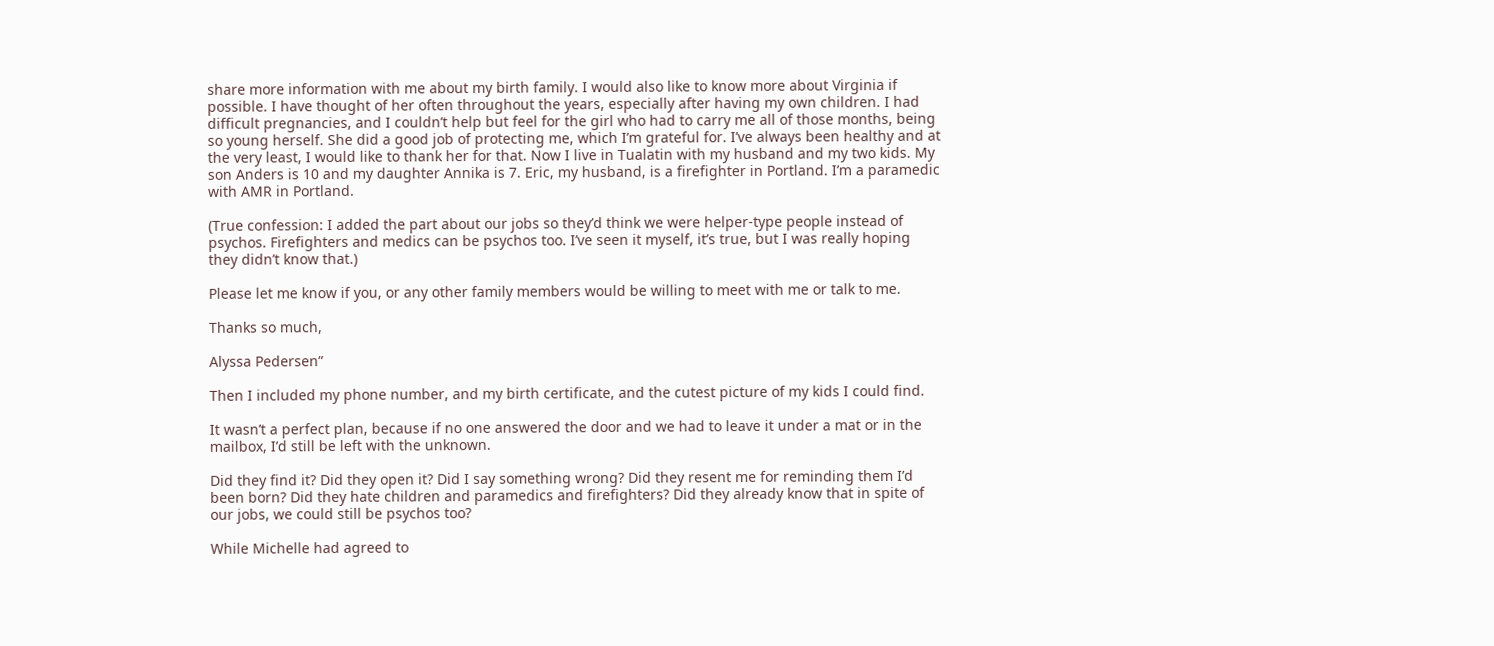share more information with me about my birth family. I would also like to know more about Virginia if possible. I have thought of her often throughout the years, especially after having my own children. I had difficult pregnancies, and I couldn’t help but feel for the girl who had to carry me all of those months, being so young herself. She did a good job of protecting me, which I’m grateful for. I’ve always been healthy and at the very least, I would like to thank her for that. Now I live in Tualatin with my husband and my two kids. My son Anders is 10 and my daughter Annika is 7. Eric, my husband, is a firefighter in Portland. I’m a paramedic with AMR in Portland.

(True confession: I added the part about our jobs so they’d think we were helper-type people instead of psychos. Firefighters and medics can be psychos too. I’ve seen it myself, it’s true, but I was really hoping they didn’t know that.)

Please let me know if you, or any other family members would be willing to meet with me or talk to me.

Thanks so much,

Alyssa Pedersen”

Then I included my phone number, and my birth certificate, and the cutest picture of my kids I could find.

It wasn’t a perfect plan, because if no one answered the door and we had to leave it under a mat or in the mailbox, I’d still be left with the unknown.

Did they find it? Did they open it? Did I say something wrong? Did they resent me for reminding them I’d been born? Did they hate children and paramedics and firefighters? Did they already know that in spite of our jobs, we could still be psychos too?

While Michelle had agreed to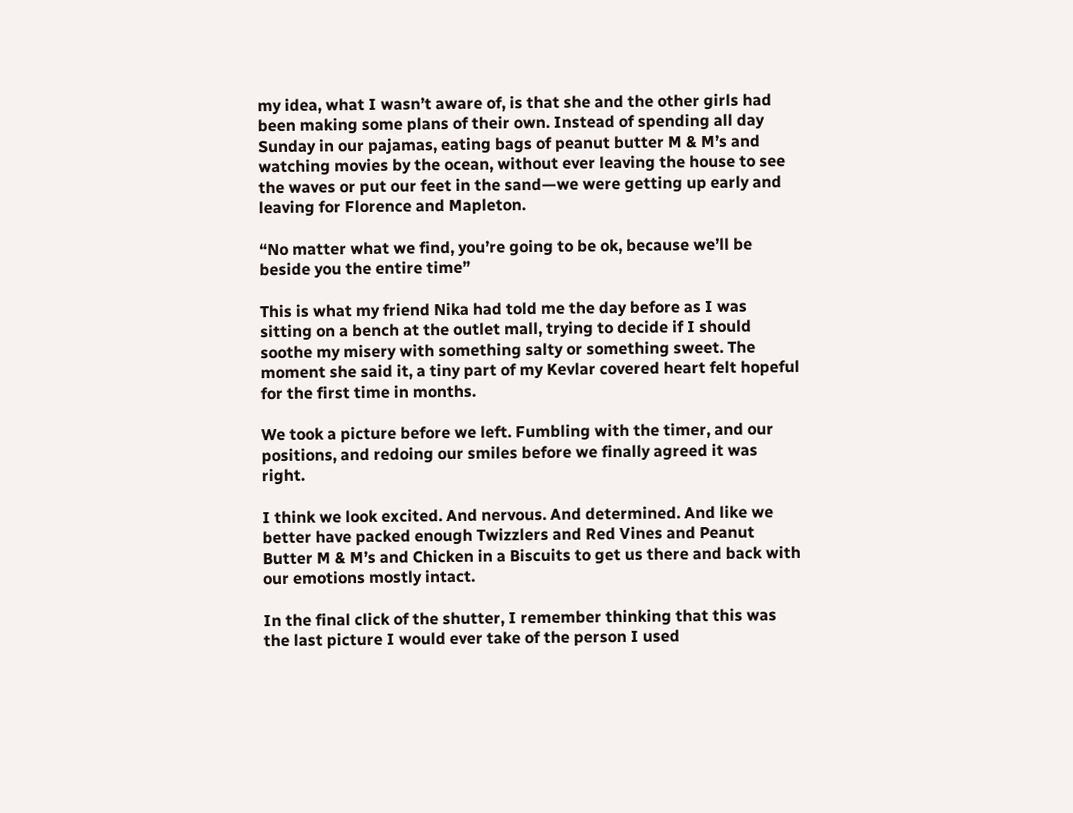my idea, what I wasn’t aware of, is that she and the other girls had been making some plans of their own. Instead of spending all day Sunday in our pajamas, eating bags of peanut butter M & M’s and watching movies by the ocean, without ever leaving the house to see the waves or put our feet in the sand—we were getting up early and leaving for Florence and Mapleton.

“No matter what we find, you’re going to be ok, because we’ll be beside you the entire time”

This is what my friend Nika had told me the day before as I was sitting on a bench at the outlet mall, trying to decide if I should soothe my misery with something salty or something sweet. The moment she said it, a tiny part of my Kevlar covered heart felt hopeful for the first time in months.

We took a picture before we left. Fumbling with the timer, and our positions, and redoing our smiles before we finally agreed it was right.

I think we look excited. And nervous. And determined. And like we better have packed enough Twizzlers and Red Vines and Peanut Butter M & M’s and Chicken in a Biscuits to get us there and back with our emotions mostly intact.

In the final click of the shutter, I remember thinking that this was the last picture I would ever take of the person I used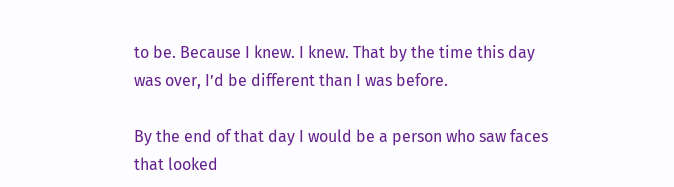to be. Because I knew. I knew. That by the time this day was over, I’d be different than I was before.

By the end of that day I would be a person who saw faces that looked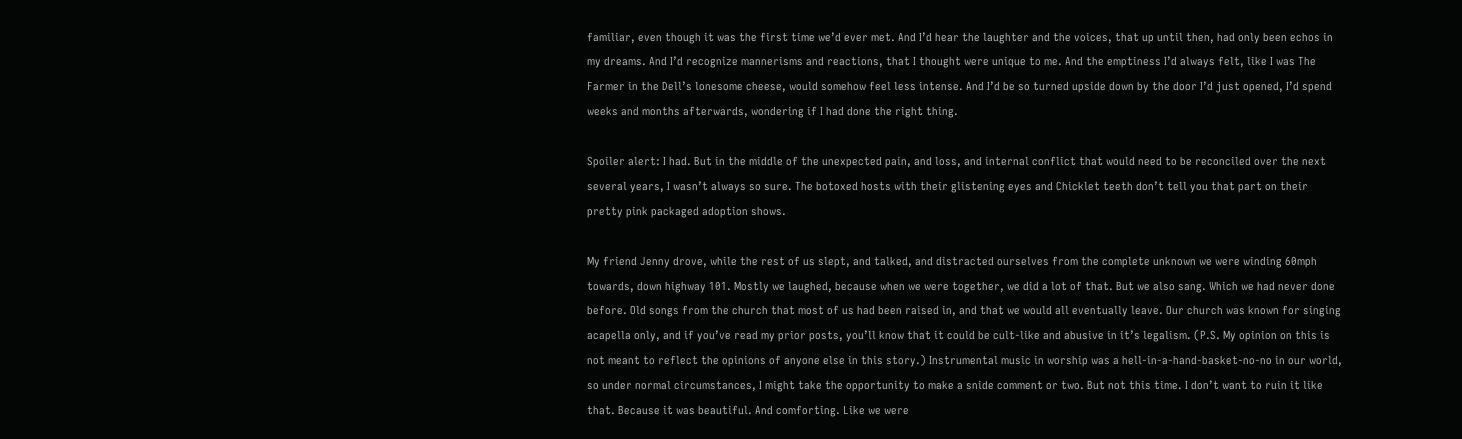familiar, even though it was the first time we’d ever met. And I’d hear the laughter and the voices, that up until then, had only been echos in my dreams. And I’d recognize mannerisms and reactions, that I thought were unique to me. And the emptiness I’d always felt, like I was The Farmer in the Dell’s lonesome cheese, would somehow feel less intense. And I’d be so turned upside down by the door I’d just opened, I’d spend weeks and months afterwards, wondering if I had done the right thing.

Spoiler alert: I had. But in the middle of the unexpected pain, and loss, and internal conflict that would need to be reconciled over the next several years, I wasn’t always so sure. The botoxed hosts with their glistening eyes and Chicklet teeth don’t tell you that part on their pretty pink packaged adoption shows.

My friend Jenny drove, while the rest of us slept, and talked, and distracted ourselves from the complete unknown we were winding 60mph towards, down highway 101. Mostly we laughed, because when we were together, we did a lot of that. But we also sang. Which we had never done before. Old songs from the church that most of us had been raised in, and that we would all eventually leave. Our church was known for singing acapella only, and if you’ve read my prior posts, you’ll know that it could be cult-like and abusive in it’s legalism. (P.S. My opinion on this is not meant to reflect the opinions of anyone else in this story.) Instrumental music in worship was a hell-in-a-hand-basket-no-no in our world, so under normal circumstances, I might take the opportunity to make a snide comment or two. But not this time. I don’t want to ruin it like that. Because it was beautiful. And comforting. Like we were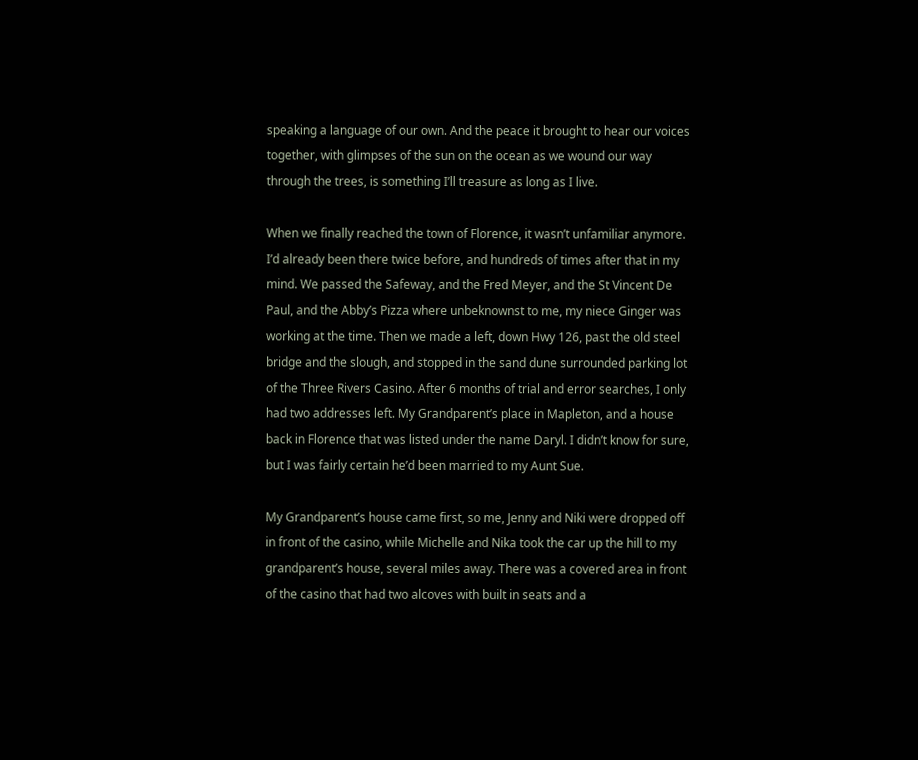speaking a language of our own. And the peace it brought to hear our voices together, with glimpses of the sun on the ocean as we wound our way through the trees, is something I’ll treasure as long as I live.

When we finally reached the town of Florence, it wasn’t unfamiliar anymore. I’d already been there twice before, and hundreds of times after that in my mind. We passed the Safeway, and the Fred Meyer, and the St Vincent De Paul, and the Abby’s Pizza where unbeknownst to me, my niece Ginger was working at the time. Then we made a left, down Hwy 126, past the old steel bridge and the slough, and stopped in the sand dune surrounded parking lot of the Three Rivers Casino. After 6 months of trial and error searches, I only had two addresses left. My Grandparent’s place in Mapleton, and a house back in Florence that was listed under the name Daryl. I didn’t know for sure, but I was fairly certain he’d been married to my Aunt Sue.

My Grandparent’s house came first, so me, Jenny and Niki were dropped off in front of the casino, while Michelle and Nika took the car up the hill to my grandparent’s house, several miles away. There was a covered area in front of the casino that had two alcoves with built in seats and a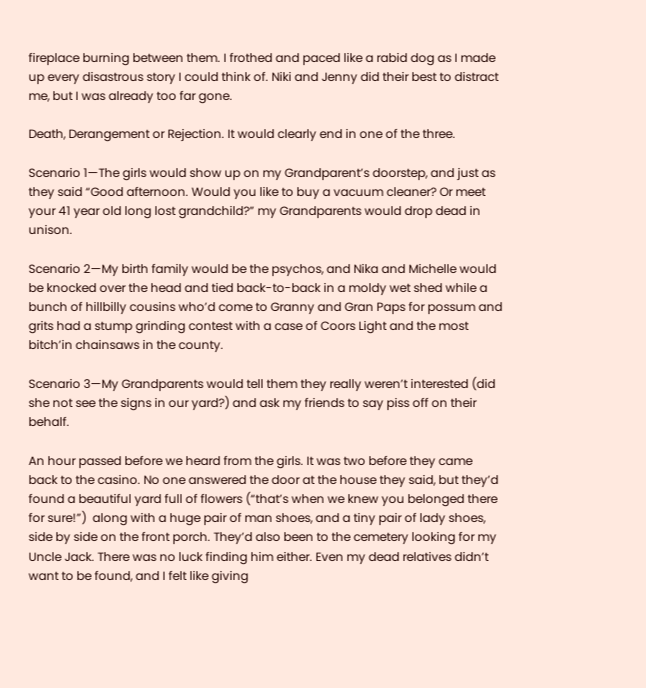fireplace burning between them. I frothed and paced like a rabid dog as I made up every disastrous story I could think of. Niki and Jenny did their best to distract me, but I was already too far gone.

Death, Derangement or Rejection. It would clearly end in one of the three.

Scenario 1—The girls would show up on my Grandparent’s doorstep, and just as they said “Good afternoon. Would you like to buy a vacuum cleaner? Or meet your 41 year old long lost grandchild?” my Grandparents would drop dead in unison.

Scenario 2—My birth family would be the psychos, and Nika and Michelle would be knocked over the head and tied back-to-back in a moldy wet shed while a bunch of hillbilly cousins who’d come to Granny and Gran Paps for possum and grits had a stump grinding contest with a case of Coors Light and the most bitch’in chainsaws in the county.

Scenario 3—My Grandparents would tell them they really weren’t interested (did she not see the signs in our yard?) and ask my friends to say piss off on their behalf.

An hour passed before we heard from the girls. It was two before they came back to the casino. No one answered the door at the house they said, but they’d found a beautiful yard full of flowers (“that’s when we knew you belonged there for sure!”)  along with a huge pair of man shoes, and a tiny pair of lady shoes, side by side on the front porch. They’d also been to the cemetery looking for my Uncle Jack. There was no luck finding him either. Even my dead relatives didn’t want to be found, and I felt like giving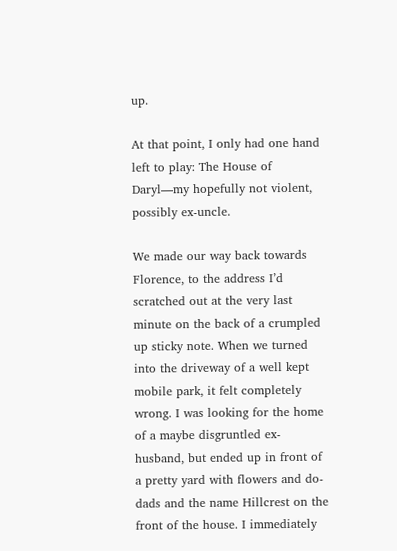up.

At that point, I only had one hand left to play: The House of Daryl—my hopefully not violent, possibly ex-uncle.

We made our way back towards Florence, to the address I’d scratched out at the very last minute on the back of a crumpled up sticky note. When we turned into the driveway of a well kept mobile park, it felt completely wrong. I was looking for the home of a maybe disgruntled ex-husband, but ended up in front of a pretty yard with flowers and do-dads and the name Hillcrest on the front of the house. I immediately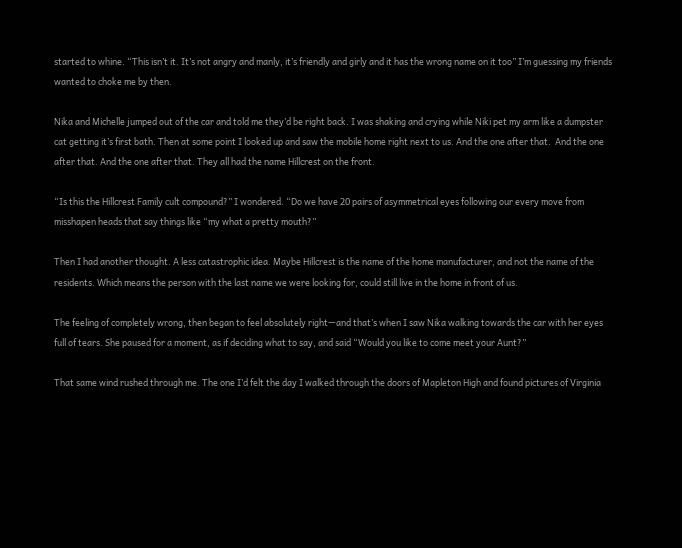started to whine. “This isn’t it. It’s not angry and manly, it’s friendly and girly and it has the wrong name on it too” I’m guessing my friends wanted to choke me by then.

Nika and Michelle jumped out of the car and told me they’d be right back. I was shaking and crying while Niki pet my arm like a dumpster cat getting it’s first bath. Then at some point I looked up and saw the mobile home right next to us. And the one after that.  And the one after that. And the one after that. They all had the name Hillcrest on the front.

“Is this the Hillcrest Family cult compound?” I wondered. “Do we have 20 pairs of asymmetrical eyes following our every move from misshapen heads that say things like “my what a pretty mouth?”

Then I had another thought. A less catastrophic idea. Maybe Hillcrest is the name of the home manufacturer, and not the name of the residents. Which means the person with the last name we were looking for, could still live in the home in front of us.

The feeling of completely wrong, then began to feel absolutely right—and that’s when I saw Nika walking towards the car with her eyes full of tears. She paused for a moment, as if deciding what to say, and said “Would you like to come meet your Aunt?”

That same wind rushed through me. The one I’d felt the day I walked through the doors of Mapleton High and found pictures of Virginia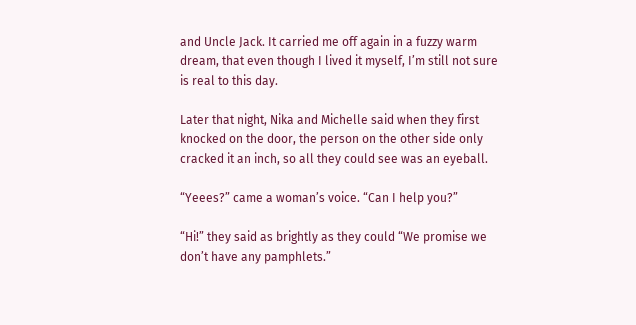and Uncle Jack. It carried me off again in a fuzzy warm dream, that even though I lived it myself, I’m still not sure is real to this day.

Later that night, Nika and Michelle said when they first knocked on the door, the person on the other side only cracked it an inch, so all they could see was an eyeball.

“Yeees?” came a woman’s voice. “Can I help you?”

“Hi!” they said as brightly as they could “We promise we don’t have any pamphlets.”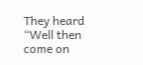They heard “Well then come on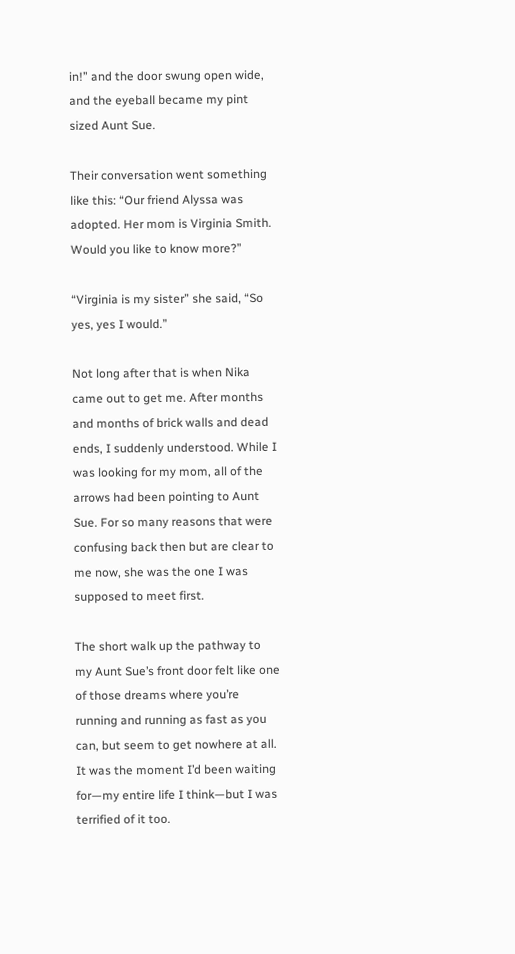in!” and the door swung open wide, and the eyeball became my pint sized Aunt Sue.

Their conversation went something like this: “Our friend Alyssa was adopted. Her mom is Virginia Smith. Would you like to know more?”

“Virginia is my sister” she said, “So yes, yes I would.”

Not long after that is when Nika came out to get me. After months and months of brick walls and dead ends, I suddenly understood. While I was looking for my mom, all of the arrows had been pointing to Aunt Sue. For so many reasons that were confusing back then but are clear to me now, she was the one I was supposed to meet first.

The short walk up the pathway to my Aunt Sue’s front door felt like one of those dreams where you’re running and running as fast as you can, but seem to get nowhere at all. It was the moment I’d been waiting for—my entire life I think—but I was terrified of it too.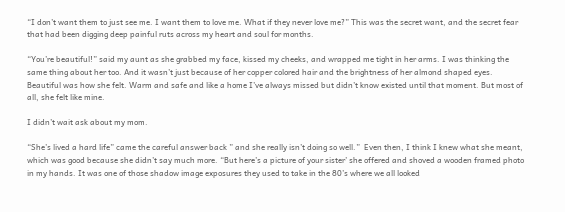“I don’t want them to just see me. I want them to love me. What if they never love me?” This was the secret want, and the secret fear that had been digging deep painful ruts across my heart and soul for months.

“You’re beautiful!” said my aunt as she grabbed my face, kissed my cheeks, and wrapped me tight in her arms. I was thinking the same thing about her too. And it wasn’t just because of her copper colored hair and the brightness of her almond shaped eyes. Beautiful was how she felt. Warm and safe and like a home I’ve always missed but didn’t know existed until that moment. But most of all, she felt like mine.

I didn’t wait ask about my mom.

“She’s lived a hard life” came the careful answer back ” and she really isn’t doing so well.”  Even then, I think I knew what she meant, which was good because she didn’t say much more. “But here’s a picture of your sister’ she offered and shoved a wooden framed photo in my hands. It was one of those shadow image exposures they used to take in the 80’s where we all looked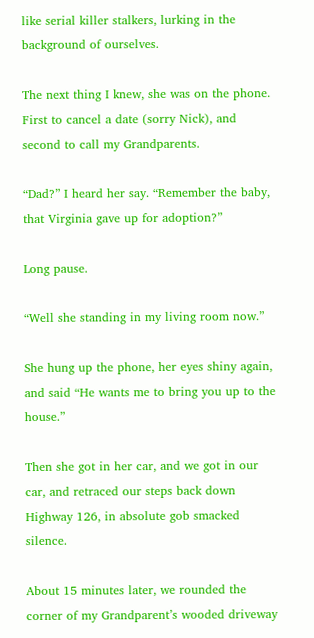like serial killer stalkers, lurking in the background of ourselves.

The next thing I knew, she was on the phone. First to cancel a date (sorry Nick), and second to call my Grandparents.

“Dad?” I heard her say. “Remember the baby, that Virginia gave up for adoption?”

Long pause.

“Well she standing in my living room now.”

She hung up the phone, her eyes shiny again, and said “He wants me to bring you up to the house.”

Then she got in her car, and we got in our car, and retraced our steps back down Highway 126, in absolute gob smacked silence.

About 15 minutes later, we rounded the corner of my Grandparent’s wooded driveway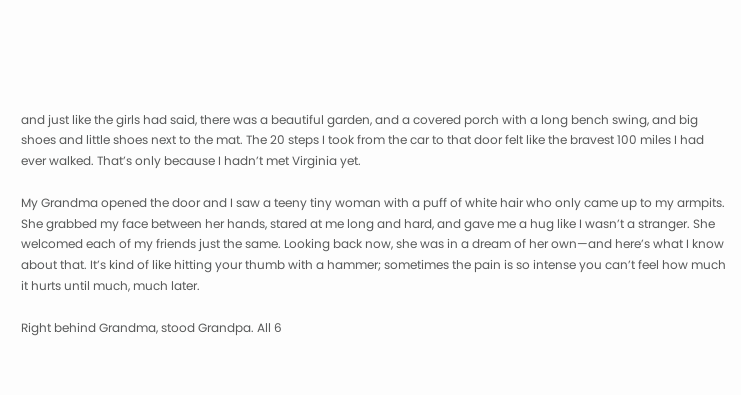and just like the girls had said, there was a beautiful garden, and a covered porch with a long bench swing, and big shoes and little shoes next to the mat. The 20 steps I took from the car to that door felt like the bravest 100 miles I had ever walked. That’s only because I hadn’t met Virginia yet.

My Grandma opened the door and I saw a teeny tiny woman with a puff of white hair who only came up to my armpits. She grabbed my face between her hands, stared at me long and hard, and gave me a hug like I wasn’t a stranger. She welcomed each of my friends just the same. Looking back now, she was in a dream of her own—and here’s what I know about that. It’s kind of like hitting your thumb with a hammer; sometimes the pain is so intense you can’t feel how much it hurts until much, much later.

Right behind Grandma, stood Grandpa. All 6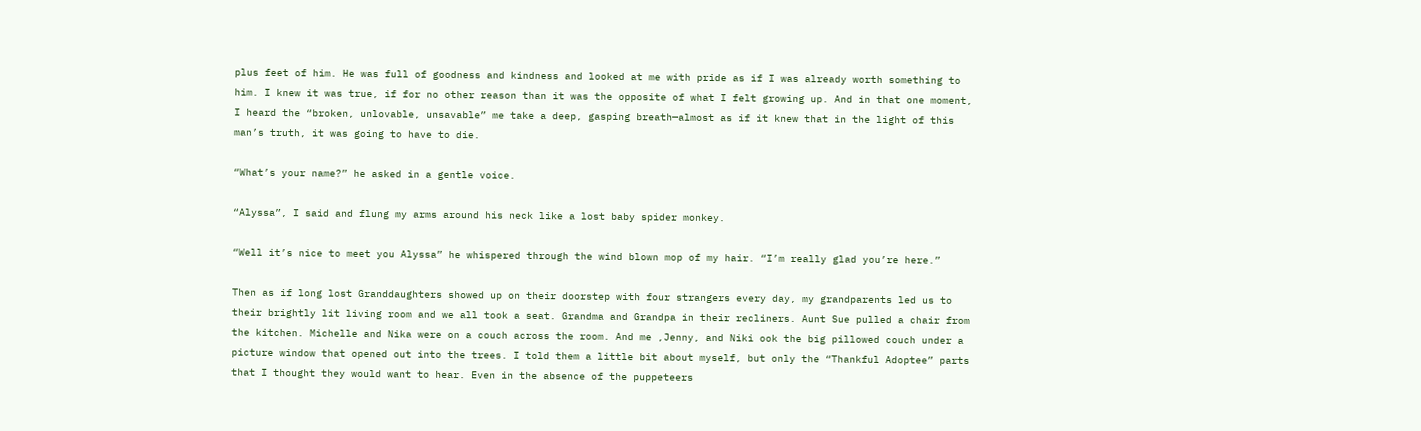plus feet of him. He was full of goodness and kindness and looked at me with pride as if I was already worth something to him. I knew it was true, if for no other reason than it was the opposite of what I felt growing up. And in that one moment, I heard the “broken, unlovable, unsavable” me take a deep, gasping breath—almost as if it knew that in the light of this man’s truth, it was going to have to die.

“What’s your name?” he asked in a gentle voice.

“Alyssa”, I said and flung my arms around his neck like a lost baby spider monkey.

“Well it’s nice to meet you Alyssa” he whispered through the wind blown mop of my hair. “I’m really glad you’re here.”

Then as if long lost Granddaughters showed up on their doorstep with four strangers every day, my grandparents led us to their brightly lit living room and we all took a seat. Grandma and Grandpa in their recliners. Aunt Sue pulled a chair from the kitchen. Michelle and Nika were on a couch across the room. And me ,Jenny, and Niki ook the big pillowed couch under a picture window that opened out into the trees. I told them a little bit about myself, but only the “Thankful Adoptee” parts that I thought they would want to hear. Even in the absence of the puppeteers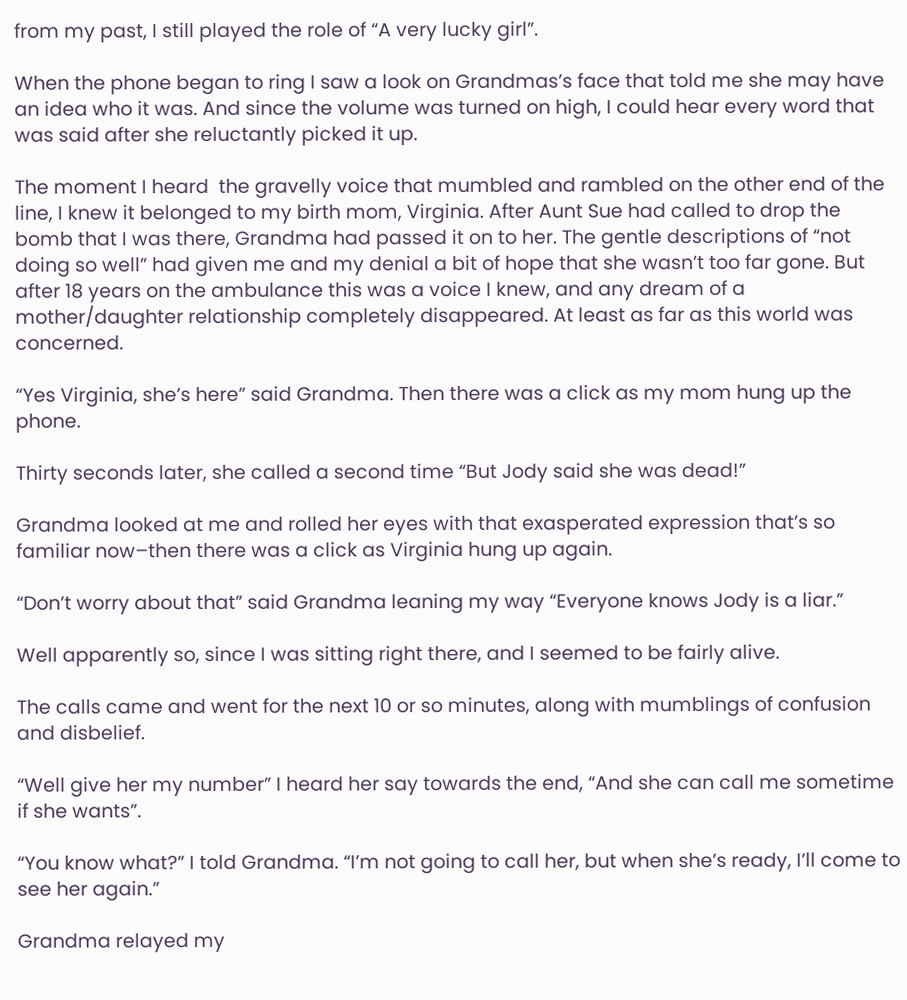from my past, I still played the role of “A very lucky girl”.

When the phone began to ring I saw a look on Grandmas’s face that told me she may have an idea who it was. And since the volume was turned on high, I could hear every word that was said after she reluctantly picked it up.

The moment I heard  the gravelly voice that mumbled and rambled on the other end of the line, I knew it belonged to my birth mom, Virginia. After Aunt Sue had called to drop the bomb that I was there, Grandma had passed it on to her. The gentle descriptions of “not doing so well” had given me and my denial a bit of hope that she wasn’t too far gone. But after 18 years on the ambulance this was a voice I knew, and any dream of a mother/daughter relationship completely disappeared. At least as far as this world was concerned.

“Yes Virginia, she’s here” said Grandma. Then there was a click as my mom hung up the phone.

Thirty seconds later, she called a second time “But Jody said she was dead!”

Grandma looked at me and rolled her eyes with that exasperated expression that’s so familiar now–then there was a click as Virginia hung up again.

“Don’t worry about that” said Grandma leaning my way “Everyone knows Jody is a liar.”

Well apparently so, since I was sitting right there, and I seemed to be fairly alive.

The calls came and went for the next 10 or so minutes, along with mumblings of confusion and disbelief.

“Well give her my number” I heard her say towards the end, “And she can call me sometime if she wants”.

“You know what?” I told Grandma. “I’m not going to call her, but when she’s ready, I’ll come to see her again.”

Grandma relayed my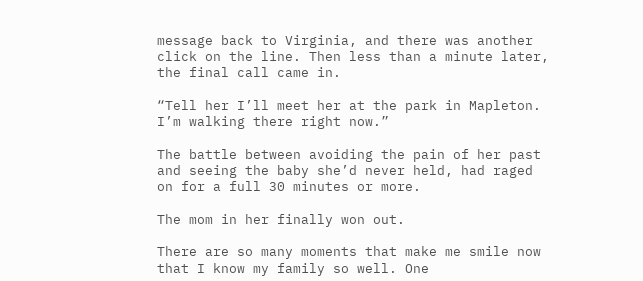message back to Virginia, and there was another click on the line. Then less than a minute later, the final call came in.

“Tell her I’ll meet her at the park in Mapleton. I’m walking there right now.”

The battle between avoiding the pain of her past and seeing the baby she’d never held, had raged on for a full 30 minutes or more.

The mom in her finally won out.

There are so many moments that make me smile now that I know my family so well. One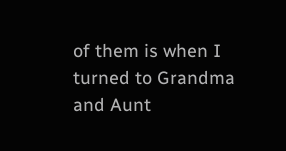of them is when I turned to Grandma and Aunt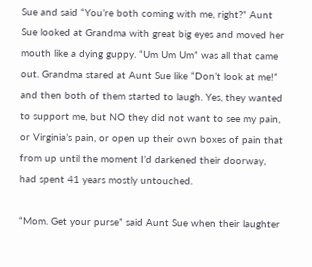Sue and said “You’re both coming with me, right?” Aunt Sue looked at Grandma with great big eyes and moved her mouth like a dying guppy. “Um Um Um” was all that came out. Grandma stared at Aunt Sue like “Don’t look at me!” and then both of them started to laugh. Yes, they wanted to support me, but NO they did not want to see my pain, or Virginia’s pain, or open up their own boxes of pain that from up until the moment I’d darkened their doorway, had spent 41 years mostly untouched.

“Mom. Get your purse” said Aunt Sue when their laughter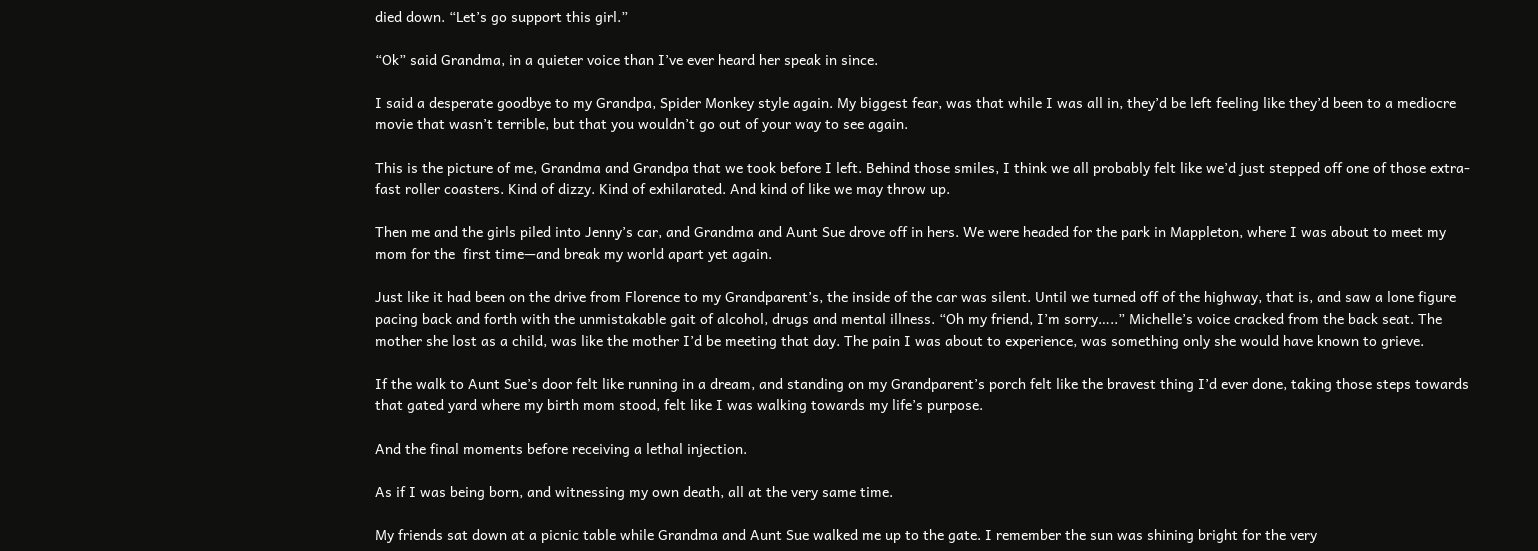died down. “Let’s go support this girl.”

“Ok” said Grandma, in a quieter voice than I’ve ever heard her speak in since.

I said a desperate goodbye to my Grandpa, Spider Monkey style again. My biggest fear, was that while I was all in, they’d be left feeling like they’d been to a mediocre movie that wasn’t terrible, but that you wouldn’t go out of your way to see again.

This is the picture of me, Grandma and Grandpa that we took before I left. Behind those smiles, I think we all probably felt like we’d just stepped off one of those extra-fast roller coasters. Kind of dizzy. Kind of exhilarated. And kind of like we may throw up.

Then me and the girls piled into Jenny’s car, and Grandma and Aunt Sue drove off in hers. We were headed for the park in Mappleton, where I was about to meet my mom for the  first time—and break my world apart yet again.

Just like it had been on the drive from Florence to my Grandparent’s, the inside of the car was silent. Until we turned off of the highway, that is, and saw a lone figure pacing back and forth with the unmistakable gait of alcohol, drugs and mental illness. “Oh my friend, I’m sorry…..” Michelle’s voice cracked from the back seat. The mother she lost as a child, was like the mother I’d be meeting that day. The pain I was about to experience, was something only she would have known to grieve.

If the walk to Aunt Sue’s door felt like running in a dream, and standing on my Grandparent’s porch felt like the bravest thing I’d ever done, taking those steps towards that gated yard where my birth mom stood, felt like I was walking towards my life’s purpose.

And the final moments before receiving a lethal injection.

As if I was being born, and witnessing my own death, all at the very same time.

My friends sat down at a picnic table while Grandma and Aunt Sue walked me up to the gate. I remember the sun was shining bright for the very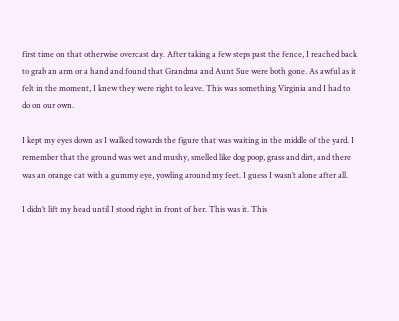first time on that otherwise overcast day. After taking a few steps past the fence, I reached back to grab an arm or a hand and found that Grandma and Aunt Sue were both gone. As awful as it felt in the moment, I knew they were right to leave. This was something Virginia and I had to do on our own.

I kept my eyes down as I walked towards the figure that was waiting in the middle of the yard. I remember that the ground was wet and mushy, smelled like dog poop, grass and dirt, and there was an orange cat with a gummy eye, yowling around my feet. I guess I wasn’t alone after all.

I didn’t lift my head until I stood right in front of her. This was it. This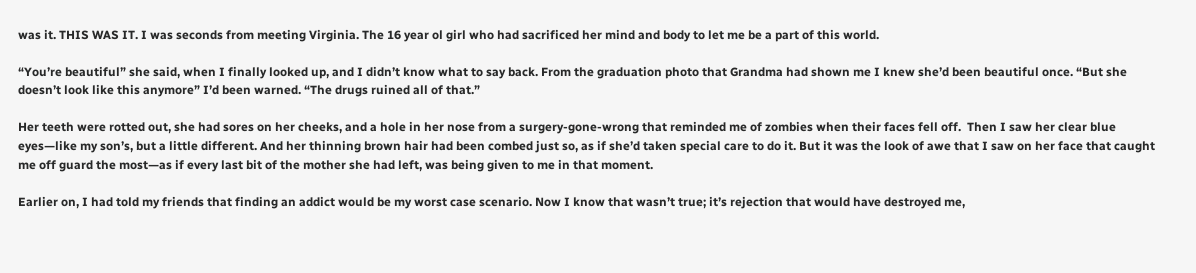was it. THIS WAS IT. I was seconds from meeting Virginia. The 16 year ol girl who had sacrificed her mind and body to let me be a part of this world.

“You’re beautiful” she said, when I finally looked up, and I didn’t know what to say back. From the graduation photo that Grandma had shown me I knew she’d been beautiful once. “But she doesn’t look like this anymore” I’d been warned. “The drugs ruined all of that.”

Her teeth were rotted out, she had sores on her cheeks, and a hole in her nose from a surgery-gone-wrong that reminded me of zombies when their faces fell off.  Then I saw her clear blue eyes—like my son’s, but a little different. And her thinning brown hair had been combed just so, as if she’d taken special care to do it. But it was the look of awe that I saw on her face that caught me off guard the most—as if every last bit of the mother she had left, was being given to me in that moment.

Earlier on, I had told my friends that finding an addict would be my worst case scenario. Now I know that wasn’t true; it’s rejection that would have destroyed me,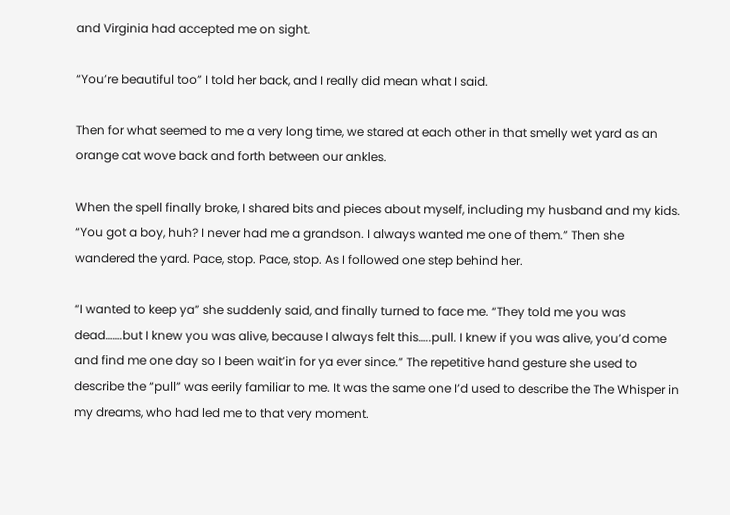and Virginia had accepted me on sight.

“You’re beautiful too” I told her back, and I really did mean what I said.

Then for what seemed to me a very long time, we stared at each other in that smelly wet yard as an orange cat wove back and forth between our ankles.

When the spell finally broke, I shared bits and pieces about myself, including my husband and my kids. “You got a boy, huh? I never had me a grandson. I always wanted me one of them.” Then she wandered the yard. Pace, stop. Pace, stop. As I followed one step behind her.

“I wanted to keep ya” she suddenly said, and finally turned to face me. “They told me you was dead…….but I knew you was alive, because I always felt this…..pull. I knew if you was alive, you’d come and find me one day so I been wait’in for ya ever since.” The repetitive hand gesture she used to describe the “pull” was eerily familiar to me. It was the same one I’d used to describe the The Whisper in my dreams, who had led me to that very moment.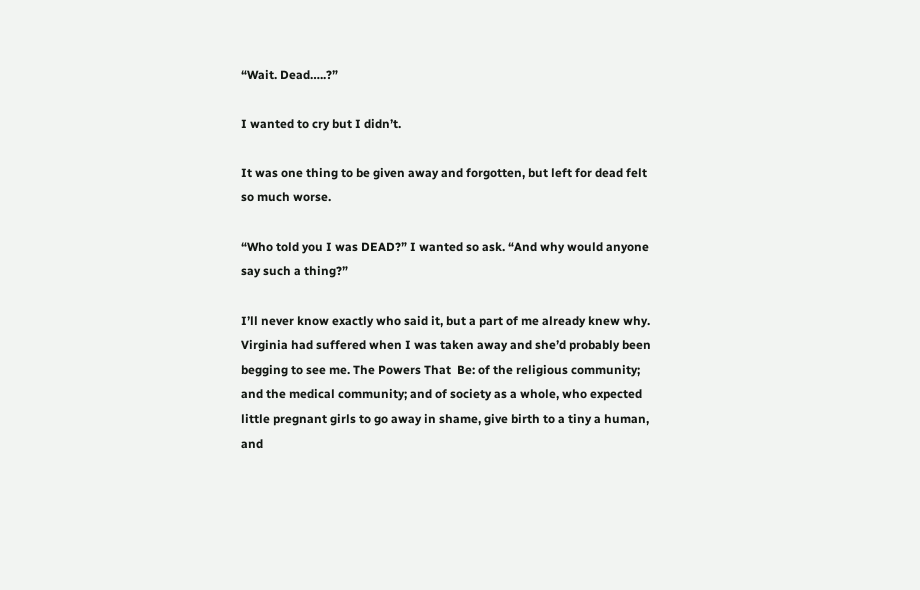“Wait. Dead…..?”

I wanted to cry but I didn’t.

It was one thing to be given away and forgotten, but left for dead felt so much worse.

“Who told you I was DEAD?” I wanted so ask. “And why would anyone say such a thing?”

I’ll never know exactly who said it, but a part of me already knew why. Virginia had suffered when I was taken away and she’d probably been begging to see me. The Powers That  Be: of the religious community; and the medical community; and of society as a whole, who expected little pregnant girls to go away in shame, give birth to a tiny a human, and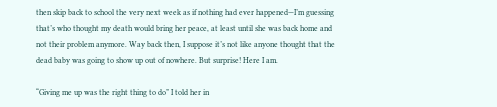then skip back to school the very next week as if nothing had ever happened—I’m guessing that’s who thought my death would bring her peace, at least until she was back home and not their problem anymore. Way back then, I suppose it’s not like anyone thought that the dead baby was going to show up out of nowhere. But surprise! Here I am.

“Giving me up was the right thing to do” I told her in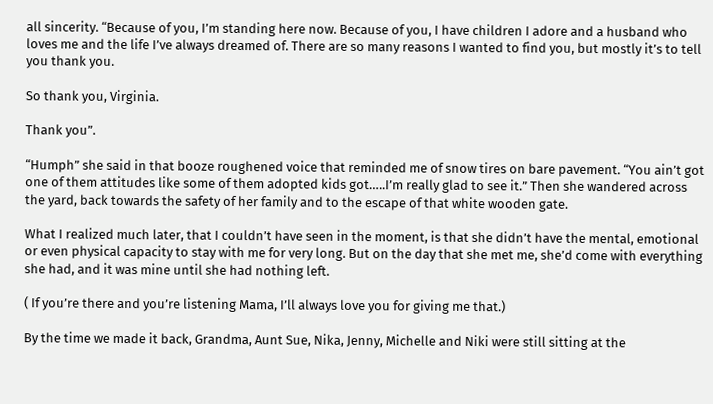all sincerity. “Because of you, I’m standing here now. Because of you, I have children I adore and a husband who loves me and the life I’ve always dreamed of. There are so many reasons I wanted to find you, but mostly it’s to tell you thank you.

So thank you, Virginia.

Thank you”.

“Humph” she said in that booze roughened voice that reminded me of snow tires on bare pavement. “You ain’t got one of them attitudes like some of them adopted kids got…..I’m really glad to see it.” Then she wandered across the yard, back towards the safety of her family and to the escape of that white wooden gate.

What I realized much later, that I couldn’t have seen in the moment, is that she didn’t have the mental, emotional or even physical capacity to stay with me for very long. But on the day that she met me, she’d come with everything she had, and it was mine until she had nothing left.

( If you’re there and you’re listening Mama, I’ll always love you for giving me that.)

By the time we made it back, Grandma, Aunt Sue, Nika, Jenny, Michelle and Niki were still sitting at the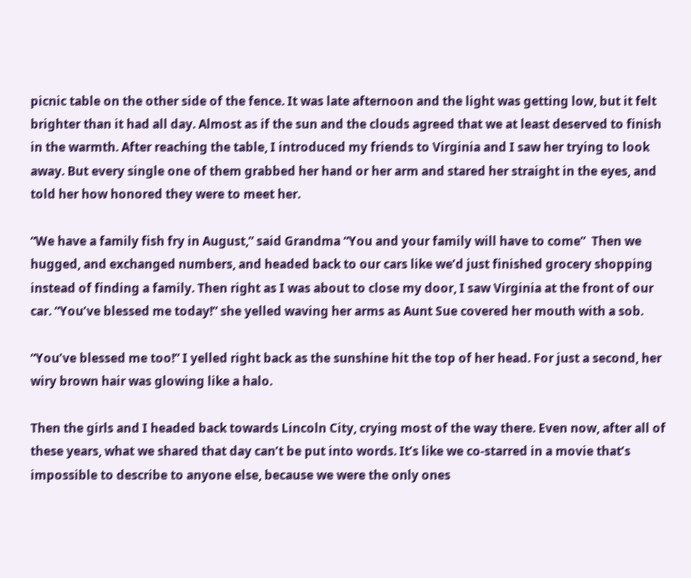picnic table on the other side of the fence. It was late afternoon and the light was getting low, but it felt brighter than it had all day. Almost as if the sun and the clouds agreed that we at least deserved to finish in the warmth. After reaching the table, I introduced my friends to Virginia and I saw her trying to look away. But every single one of them grabbed her hand or her arm and stared her straight in the eyes, and told her how honored they were to meet her.

“We have a family fish fry in August,” said Grandma “You and your family will have to come”  Then we hugged, and exchanged numbers, and headed back to our cars like we’d just finished grocery shopping instead of finding a family. Then right as I was about to close my door, I saw Virginia at the front of our car. “You’ve blessed me today!” she yelled waving her arms as Aunt Sue covered her mouth with a sob.

“You’ve blessed me too!” I yelled right back as the sunshine hit the top of her head. For just a second, her wiry brown hair was glowing like a halo.

Then the girls and I headed back towards Lincoln City, crying most of the way there. Even now, after all of these years, what we shared that day can’t be put into words. It’s like we co-starred in a movie that’s impossible to describe to anyone else, because we were the only ones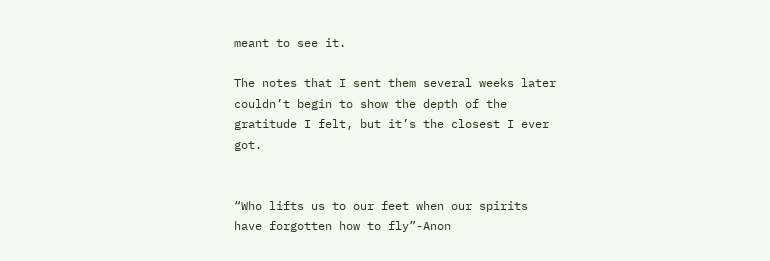meant to see it.

The notes that I sent them several weeks later couldn’t begin to show the depth of the gratitude I felt, but it’s the closest I ever got.


“Who lifts us to our feet when our spirits have forgotten how to fly”-Anon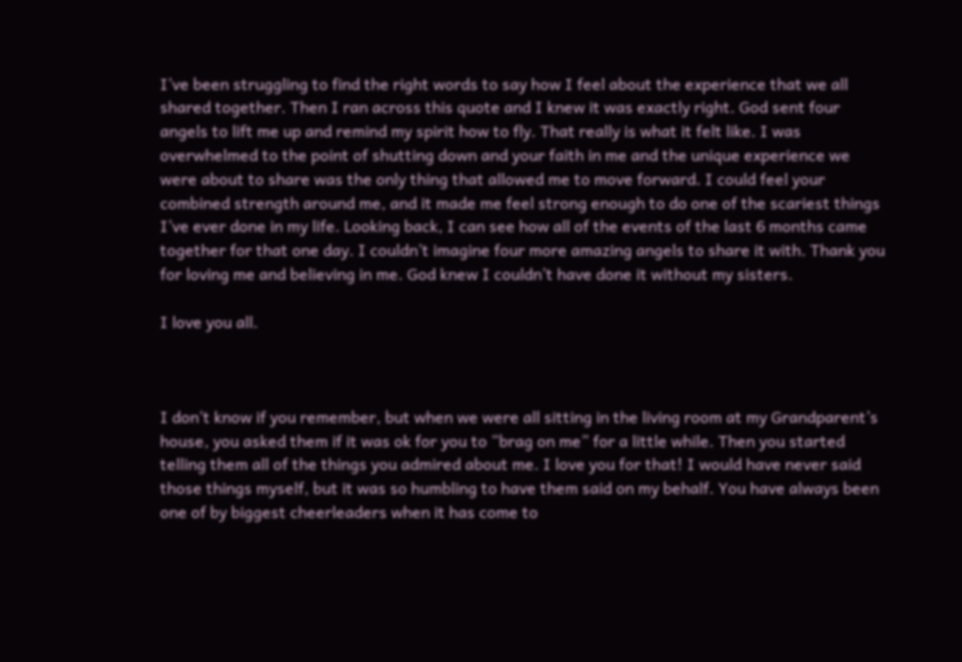I’ve been struggling to find the right words to say how I feel about the experience that we all shared together. Then I ran across this quote and I knew it was exactly right. God sent four angels to lift me up and remind my spirit how to fly. That really is what it felt like. I was overwhelmed to the point of shutting down and your faith in me and the unique experience we were about to share was the only thing that allowed me to move forward. I could feel your combined strength around me, and it made me feel strong enough to do one of the scariest things I’ve ever done in my life. Looking back, I can see how all of the events of the last 6 months came together for that one day. I couldn’t imagine four more amazing angels to share it with. Thank you for loving me and believing in me. God knew I couldn’t have done it without my sisters.

I love you all.



I don’t know if you remember, but when we were all sitting in the living room at my Grandparent’s house, you asked them if it was ok for you to “brag on me” for a little while. Then you started telling them all of the things you admired about me. I love you for that! I would have never said those things myself, but it was so humbling to have them said on my behalf. You have always been one of by biggest cheerleaders when it has come to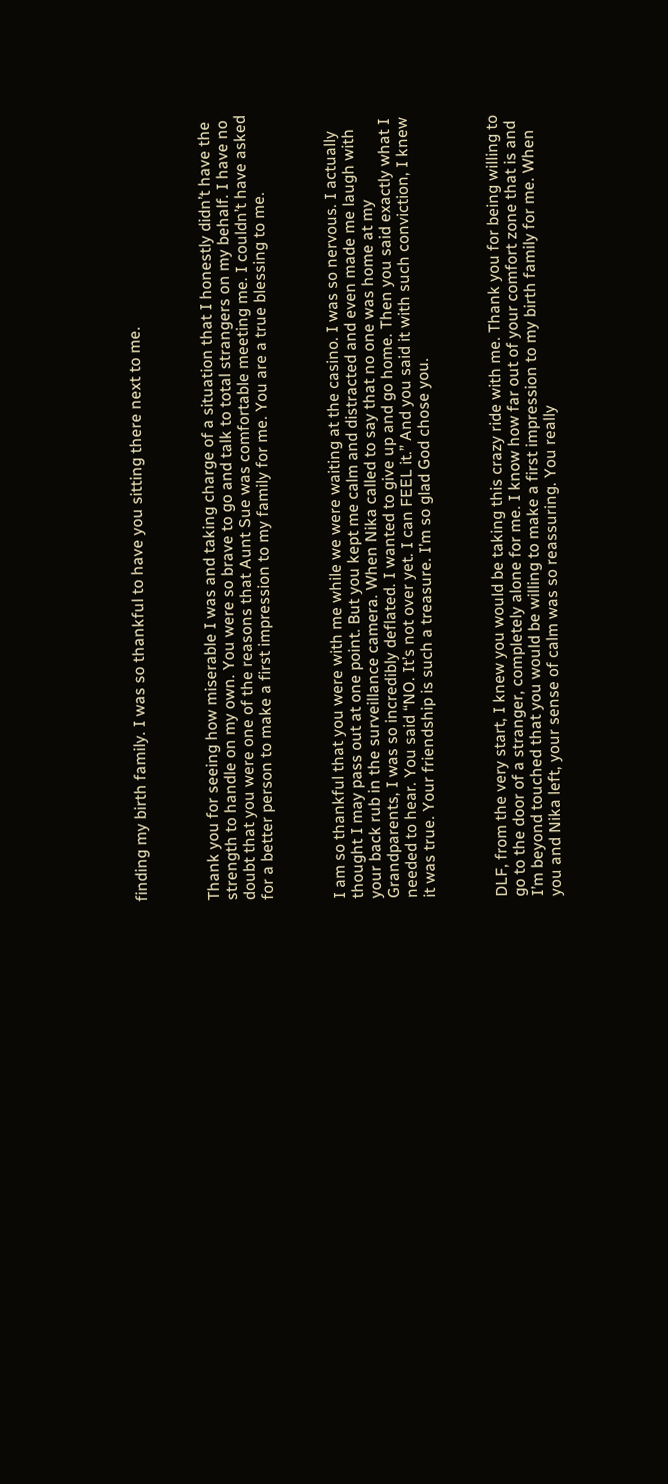finding my birth family. I was so thankful to have you sitting there next to me.



Thank you for seeing how miserable I was and taking charge of a situation that I honestly didn’t have the strength to handle on my own. You were so brave to go and talk to total strangers on my behalf. I have no doubt that you were one of the reasons that Aunt Sue was comfortable meeting me. I couldn’t have asked for a better person to make a first impression to my family for me. You are a true blessing to me.



I am so thankful that you were with me while we were waiting at the casino. I was so nervous. I actually thought I may pass out at one point. But you kept me calm and distracted and even made me laugh with your back rub in the surveillance camera. When Nika called to say that no one was home at my Grandparents, I was so incredibly deflated. I wanted to give up and go home. Then you said exactly what I needed to hear. You said “NO. It’s not over yet. I can FEEL it.” And you said it with such conviction, I knew it was true. Your friendship is such a treasure. I’m so glad God chose you.



DLF, from the very start, I knew you would be taking this crazy ride with me. Thank you for being willing to go to the door of a stranger, completely alone for me. I know how far out of your comfort zone that is and I’m beyond touched that you would be willing to make a first impression to my birth family for me. When you and Nika left, your sense of calm was so reassuring. You really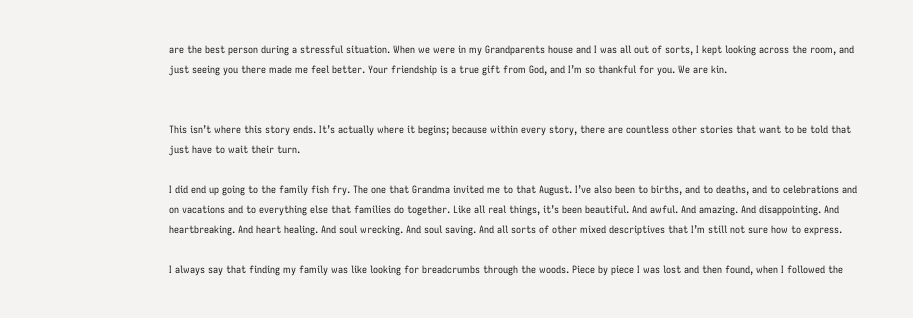are the best person during a stressful situation. When we were in my Grandparents house and I was all out of sorts, I kept looking across the room, and just seeing you there made me feel better. Your friendship is a true gift from God, and I’m so thankful for you. We are kin.


This isn’t where this story ends. It’s actually where it begins; because within every story, there are countless other stories that want to be told that just have to wait their turn.

I did end up going to the family fish fry. The one that Grandma invited me to that August. I’ve also been to births, and to deaths, and to celebrations and on vacations and to everything else that families do together. Like all real things, it’s been beautiful. And awful. And amazing. And disappointing. And heartbreaking. And heart healing. And soul wrecking. And soul saving. And all sorts of other mixed descriptives that I’m still not sure how to express.

I always say that finding my family was like looking for breadcrumbs through the woods. Piece by piece I was lost and then found, when I followed the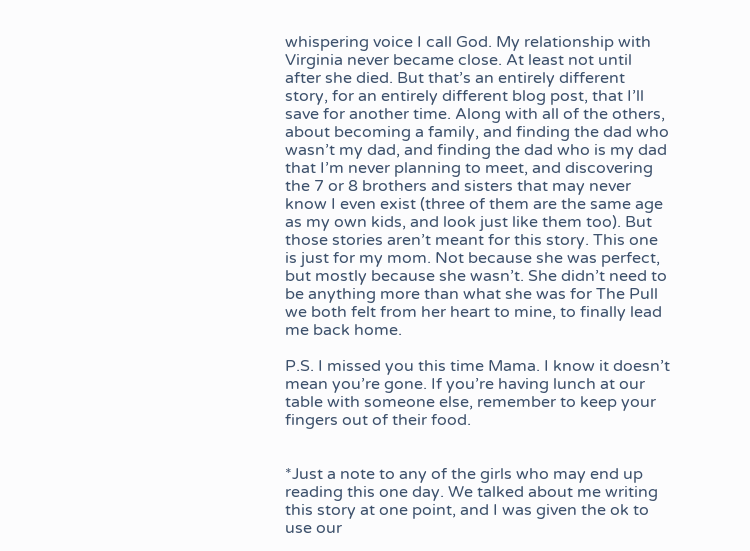whispering voice I call God. My relationship with Virginia never became close. At least not until after she died. But that’s an entirely different story, for an entirely different blog post, that I’ll save for another time. Along with all of the others, about becoming a family, and finding the dad who wasn’t my dad, and finding the dad who is my dad that I’m never planning to meet, and discovering the 7 or 8 brothers and sisters that may never know I even exist (three of them are the same age as my own kids, and look just like them too). But those stories aren’t meant for this story. This one is just for my mom. Not because she was perfect, but mostly because she wasn’t. She didn’t need to be anything more than what she was for The Pull we both felt from her heart to mine, to finally lead me back home.

P.S. I missed you this time Mama. I know it doesn’t mean you’re gone. If you’re having lunch at our table with someone else, remember to keep your fingers out of their food.


*Just a note to any of the girls who may end up reading this one day. We talked about me writing this story at one point, and I was given the ok to use our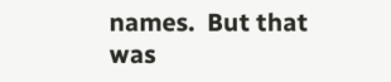names.  But that was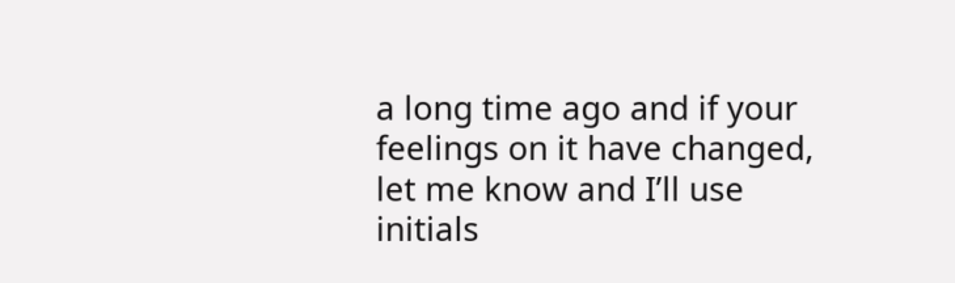a long time ago and if your feelings on it have changed, let me know and I’ll use initials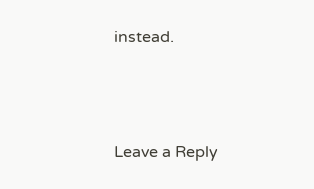instead.



Leave a Reply